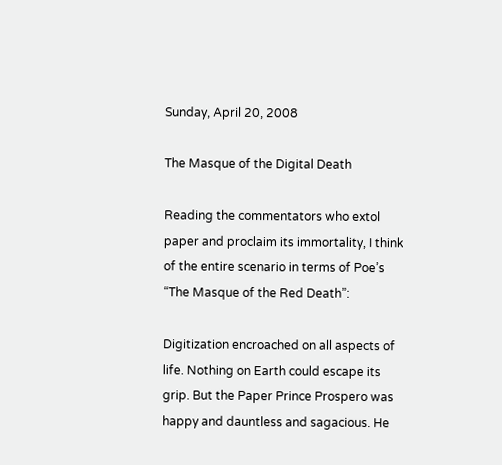Sunday, April 20, 2008

The Masque of the Digital Death

Reading the commentators who extol paper and proclaim its immortality, I think of the entire scenario in terms of Poe’s “The Masque of the Red Death”:

Digitization encroached on all aspects of life. Nothing on Earth could escape its grip. But the Paper Prince Prospero was happy and dauntless and sagacious. He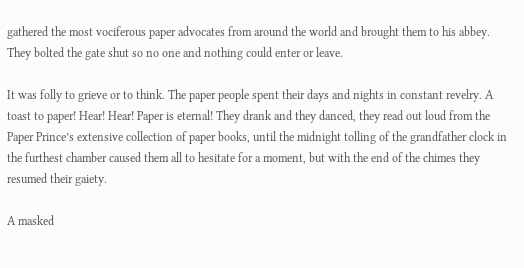gathered the most vociferous paper advocates from around the world and brought them to his abbey. They bolted the gate shut so no one and nothing could enter or leave.

It was folly to grieve or to think. The paper people spent their days and nights in constant revelry. A toast to paper! Hear! Hear! Paper is eternal! They drank and they danced, they read out loud from the Paper Prince’s extensive collection of paper books, until the midnight tolling of the grandfather clock in the furthest chamber caused them all to hesitate for a moment, but with the end of the chimes they resumed their gaiety.

A masked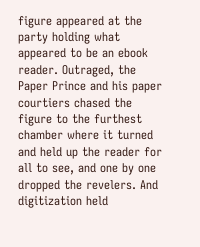figure appeared at the party holding what appeared to be an ebook reader. Outraged, the Paper Prince and his paper courtiers chased the figure to the furthest chamber where it turned and held up the reader for all to see, and one by one dropped the revelers. And digitization held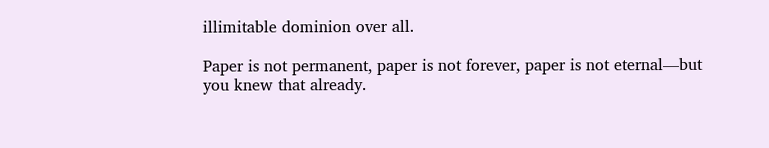illimitable dominion over all.

Paper is not permanent, paper is not forever, paper is not eternal—but you knew that already.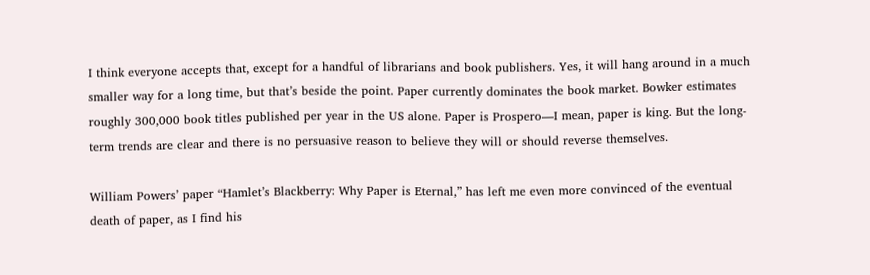I think everyone accepts that, except for a handful of librarians and book publishers. Yes, it will hang around in a much smaller way for a long time, but that’s beside the point. Paper currently dominates the book market. Bowker estimates roughly 300,000 book titles published per year in the US alone. Paper is Prospero—I mean, paper is king. But the long-term trends are clear and there is no persuasive reason to believe they will or should reverse themselves.

William Powers’ paper “Hamlet’s Blackberry: Why Paper is Eternal,” has left me even more convinced of the eventual death of paper, as I find his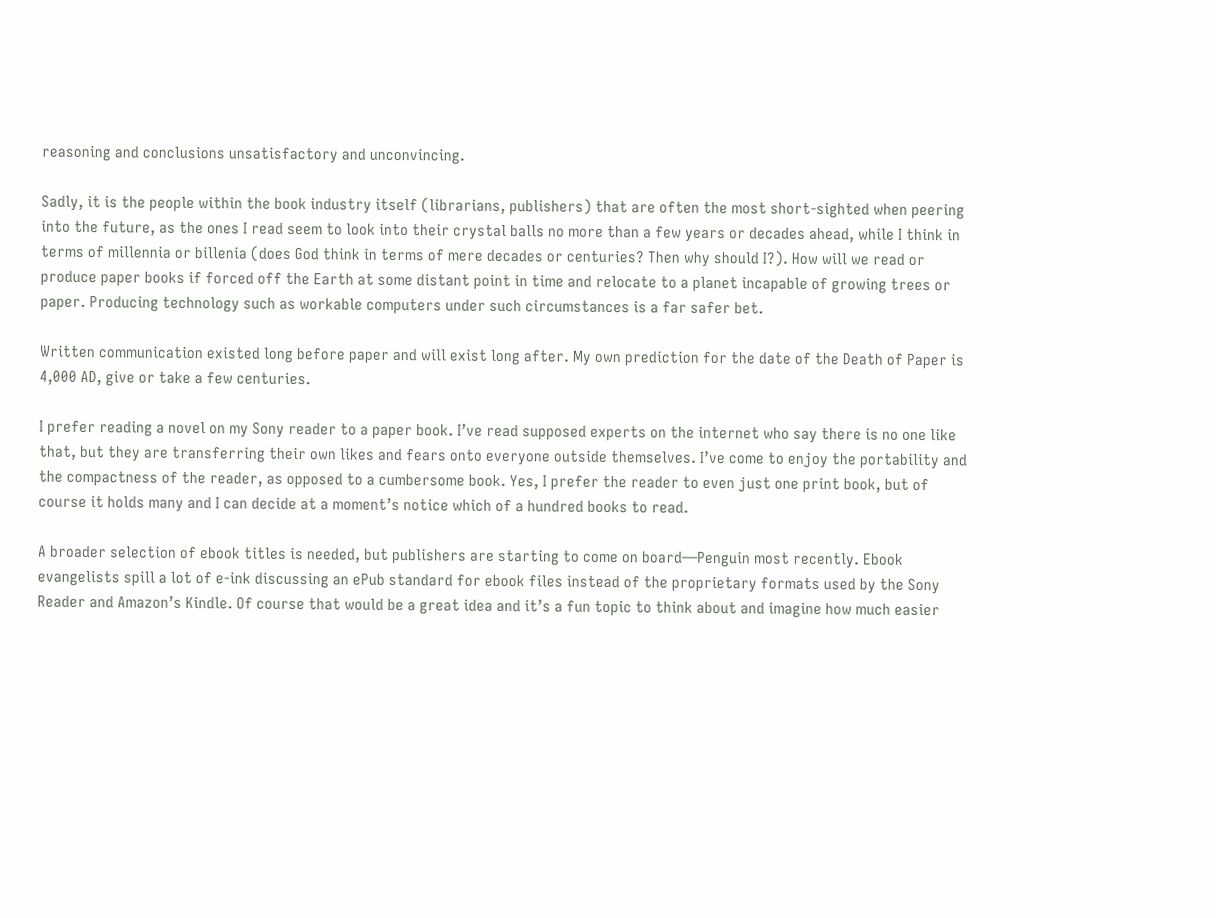reasoning and conclusions unsatisfactory and unconvincing.

Sadly, it is the people within the book industry itself (librarians, publishers) that are often the most short-sighted when peering into the future, as the ones I read seem to look into their crystal balls no more than a few years or decades ahead, while I think in terms of millennia or billenia (does God think in terms of mere decades or centuries? Then why should I?). How will we read or produce paper books if forced off the Earth at some distant point in time and relocate to a planet incapable of growing trees or paper. Producing technology such as workable computers under such circumstances is a far safer bet.

Written communication existed long before paper and will exist long after. My own prediction for the date of the Death of Paper is 4,000 AD, give or take a few centuries.

I prefer reading a novel on my Sony reader to a paper book. I’ve read supposed experts on the internet who say there is no one like that, but they are transferring their own likes and fears onto everyone outside themselves. I’ve come to enjoy the portability and the compactness of the reader, as opposed to a cumbersome book. Yes, I prefer the reader to even just one print book, but of course it holds many and I can decide at a moment’s notice which of a hundred books to read.

A broader selection of ebook titles is needed, but publishers are starting to come on board—Penguin most recently. Ebook evangelists spill a lot of e-ink discussing an ePub standard for ebook files instead of the proprietary formats used by the Sony Reader and Amazon’s Kindle. Of course that would be a great idea and it’s a fun topic to think about and imagine how much easier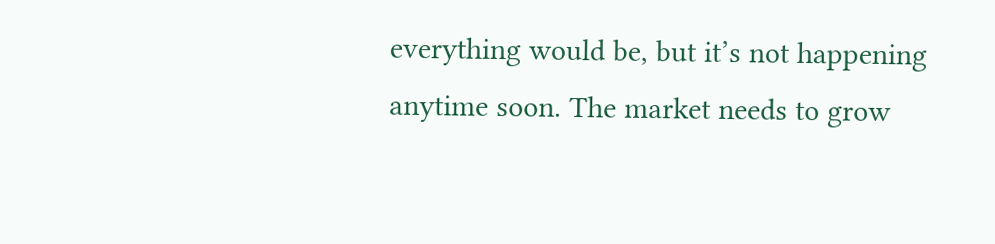everything would be, but it’s not happening anytime soon. The market needs to grow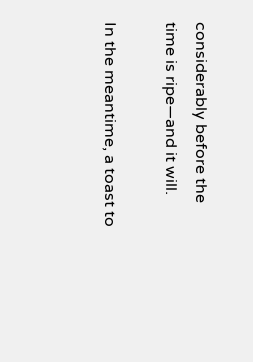considerably before the time is ripe—and it will.

In the meantime, a toast to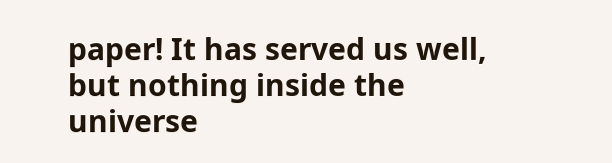paper! It has served us well, but nothing inside the universe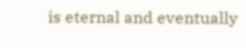is eternal and eventually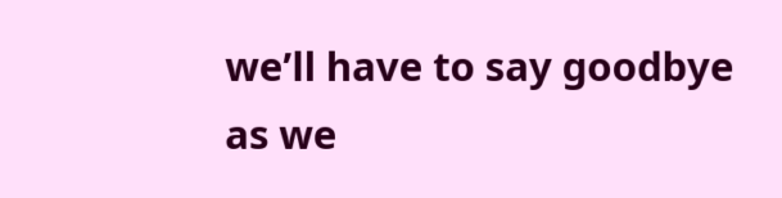we’ll have to say goodbye as we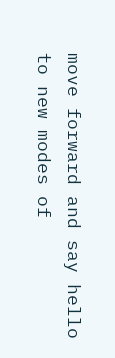move forward and say hello to new modes of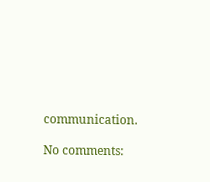communication.

No comments: